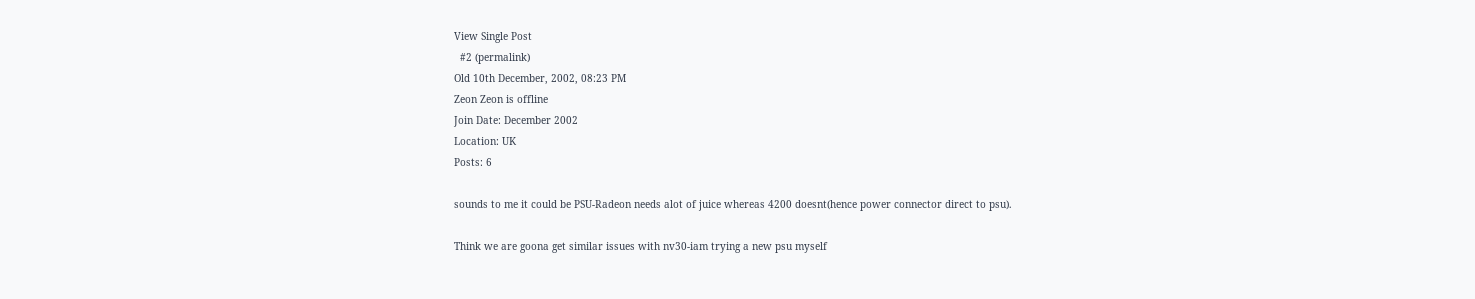View Single Post
  #2 (permalink)
Old 10th December, 2002, 08:23 PM
Zeon Zeon is offline
Join Date: December 2002
Location: UK
Posts: 6

sounds to me it could be PSU-Radeon needs alot of juice whereas 4200 doesnt(hence power connector direct to psu).

Think we are goona get similar issues with nv30-iam trying a new psu myself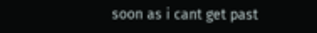soon as i cant get past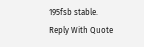195fsb stable.
Reply With Quote